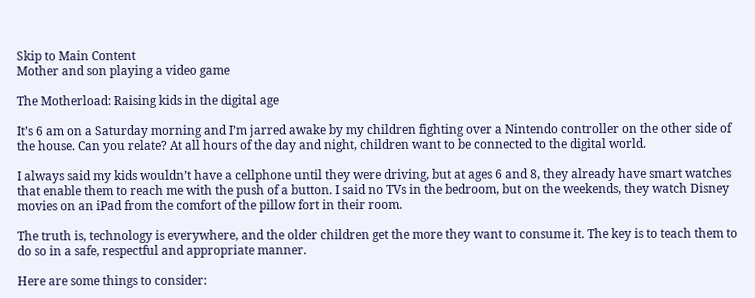Skip to Main Content
Mother and son playing a video game

The Motherload: Raising kids in the digital age

It’s 6 am on a Saturday morning and I’m jarred awake by my children fighting over a Nintendo controller on the other side of the house. Can you relate? At all hours of the day and night, children want to be connected to the digital world.

I always said my kids wouldn’t have a cellphone until they were driving, but at ages 6 and 8, they already have smart watches that enable them to reach me with the push of a button. I said no TVs in the bedroom, but on the weekends, they watch Disney movies on an iPad from the comfort of the pillow fort in their room.

The truth is, technology is everywhere, and the older children get the more they want to consume it. The key is to teach them to do so in a safe, respectful and appropriate manner.

Here are some things to consider: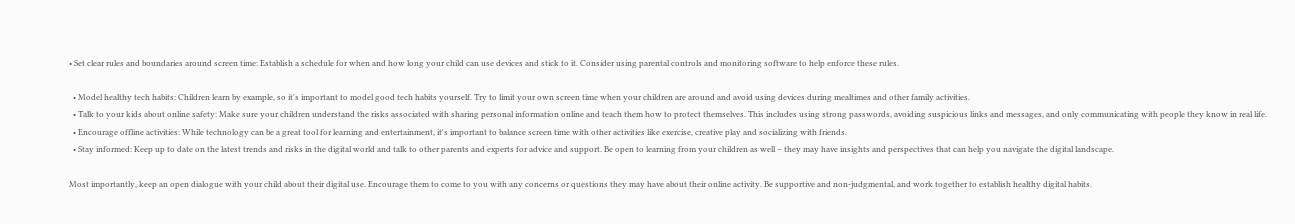• Set clear rules and boundaries around screen time: Establish a schedule for when and how long your child can use devices and stick to it. Consider using parental controls and monitoring software to help enforce these rules.

  • Model healthy tech habits: Children learn by example, so it's important to model good tech habits yourself. Try to limit your own screen time when your children are around and avoid using devices during mealtimes and other family activities.
  • Talk to your kids about online safety: Make sure your children understand the risks associated with sharing personal information online and teach them how to protect themselves. This includes using strong passwords, avoiding suspicious links and messages, and only communicating with people they know in real life.
  • Encourage offline activities: While technology can be a great tool for learning and entertainment, it's important to balance screen time with other activities like exercise, creative play and socializing with friends.
  • Stay informed: Keep up to date on the latest trends and risks in the digital world and talk to other parents and experts for advice and support. Be open to learning from your children as well – they may have insights and perspectives that can help you navigate the digital landscape.

Most importantly, keep an open dialogue with your child about their digital use. Encourage them to come to you with any concerns or questions they may have about their online activity. Be supportive and non-judgmental, and work together to establish healthy digital habits.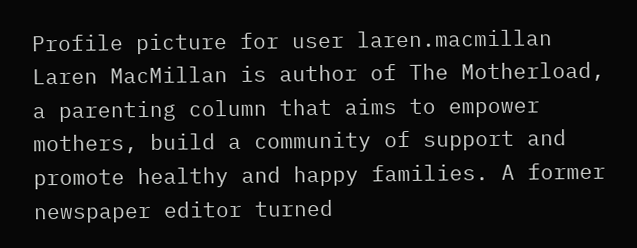Profile picture for user laren.macmillan
Laren MacMillan is author of The Motherload, a parenting column that aims to empower mothers, build a community of support and promote healthy and happy families. A former newspaper editor turned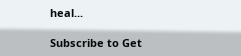heal...

Subscribe to Get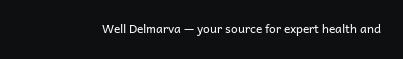Well Delmarva — your source for expert health and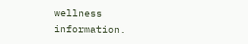wellness information.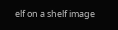elf on a shelf image